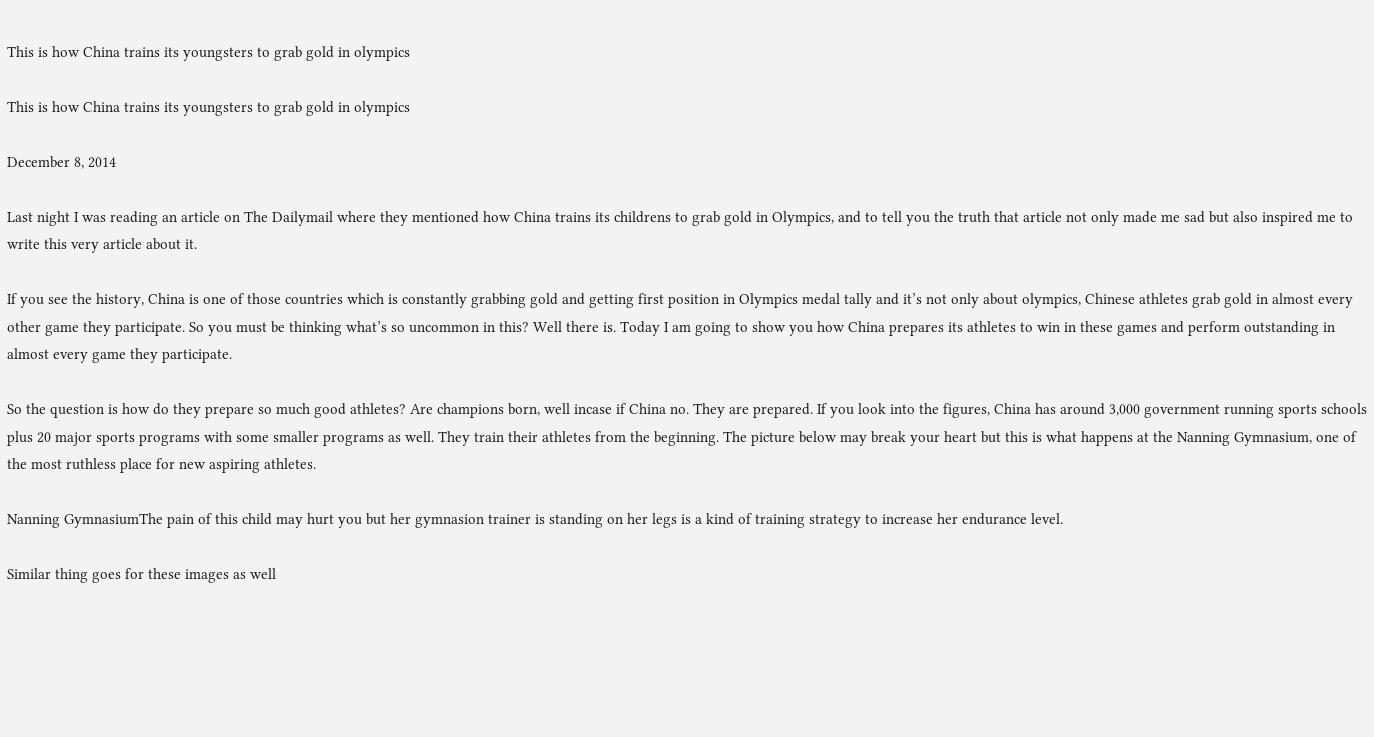This is how China trains its youngsters to grab gold in olympics

This is how China trains its youngsters to grab gold in olympics

December 8, 2014

Last night I was reading an article on The Dailymail where they mentioned how China trains its childrens to grab gold in Olympics, and to tell you the truth that article not only made me sad but also inspired me to write this very article about it.

If you see the history, China is one of those countries which is constantly grabbing gold and getting first position in Olympics medal tally and it’s not only about olympics, Chinese athletes grab gold in almost every other game they participate. So you must be thinking what’s so uncommon in this? Well there is. Today I am going to show you how China prepares its athletes to win in these games and perform outstanding in almost every game they participate.

So the question is how do they prepare so much good athletes? Are champions born, well incase if China no. They are prepared. If you look into the figures, China has around 3,000 government running sports schools plus 20 major sports programs with some smaller programs as well. They train their athletes from the beginning. The picture below may break your heart but this is what happens at the Nanning Gymnasium, one of the most ruthless place for new aspiring athletes.

Nanning GymnasiumThe pain of this child may hurt you but her gymnasion trainer is standing on her legs is a kind of training strategy to increase her endurance level.

Similar thing goes for these images as well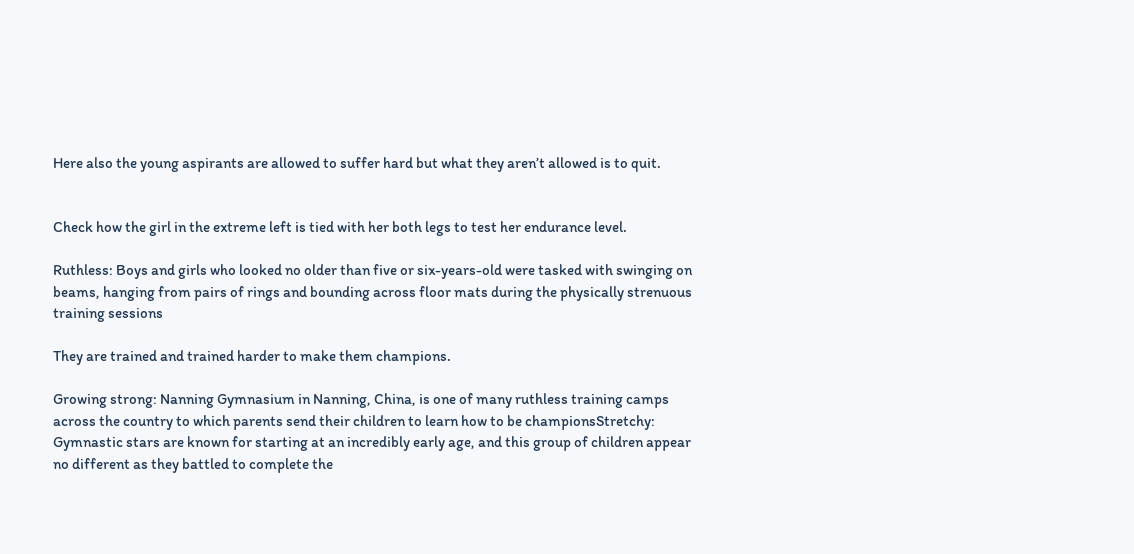Here also the young aspirants are allowed to suffer hard but what they aren’t allowed is to quit.


Check how the girl in the extreme left is tied with her both legs to test her endurance level.

Ruthless: Boys and girls who looked no older than five or six-years-old were tasked with swinging on beams, hanging from pairs of rings and bounding across floor mats during the physically strenuous training sessions

They are trained and trained harder to make them champions.

Growing strong: Nanning Gymnasium in Nanning, China, is one of many ruthless training camps across the country to which parents send their children to learn how to be championsStretchy: Gymnastic stars are known for starting at an incredibly early age, and this group of children appear no different as they battled to complete the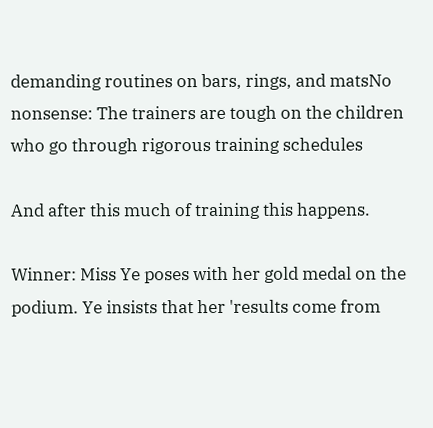demanding routines on bars, rings, and matsNo nonsense: The trainers are tough on the children who go through rigorous training schedules

And after this much of training this happens.

Winner: Miss Ye poses with her gold medal on the podium. Ye insists that her 'results come from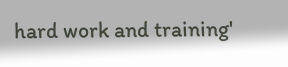hard work and training'